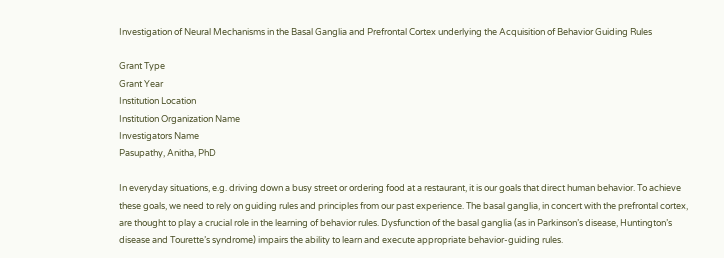Investigation of Neural Mechanisms in the Basal Ganglia and Prefrontal Cortex underlying the Acquisition of Behavior Guiding Rules

Grant Type
Grant Year
Institution Location
Institution Organization Name
Investigators Name
Pasupathy, Anitha, PhD

In everyday situations, e.g. driving down a busy street or ordering food at a restaurant, it is our goals that direct human behavior. To achieve these goals, we need to rely on guiding rules and principles from our past experience. The basal ganglia, in concert with the prefrontal cortex, are thought to play a crucial role in the learning of behavior rules. Dysfunction of the basal ganglia (as in Parkinson’s disease, Huntington’s disease and Tourette’s syndrome) impairs the ability to learn and execute appropriate behavior-guiding rules.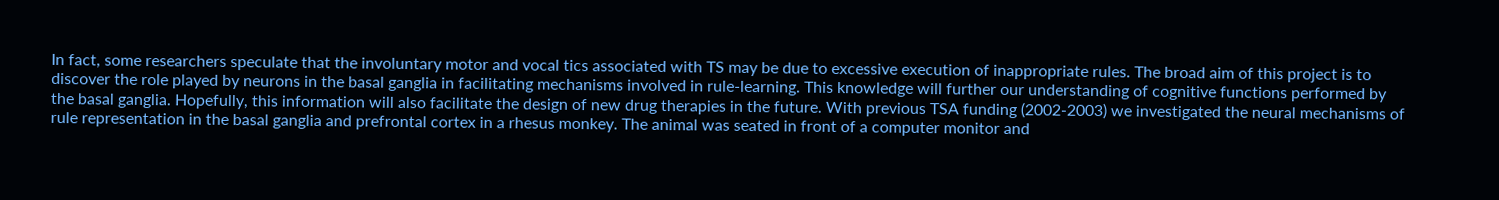In fact, some researchers speculate that the involuntary motor and vocal tics associated with TS may be due to excessive execution of inappropriate rules. The broad aim of this project is to discover the role played by neurons in the basal ganglia in facilitating mechanisms involved in rule-learning. This knowledge will further our understanding of cognitive functions performed by the basal ganglia. Hopefully, this information will also facilitate the design of new drug therapies in the future. With previous TSA funding (2002-2003) we investigated the neural mechanisms of rule representation in the basal ganglia and prefrontal cortex in a rhesus monkey. The animal was seated in front of a computer monitor and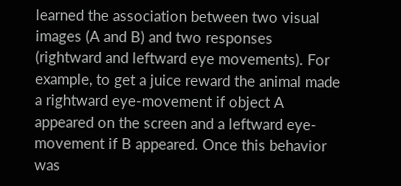learned the association between two visual images (A and B) and two responses (rightward and leftward eye movements). For example, to get a juice reward the animal made a rightward eye-movement if object A appeared on the screen and a leftward eye-movement if B appeared. Once this behavior was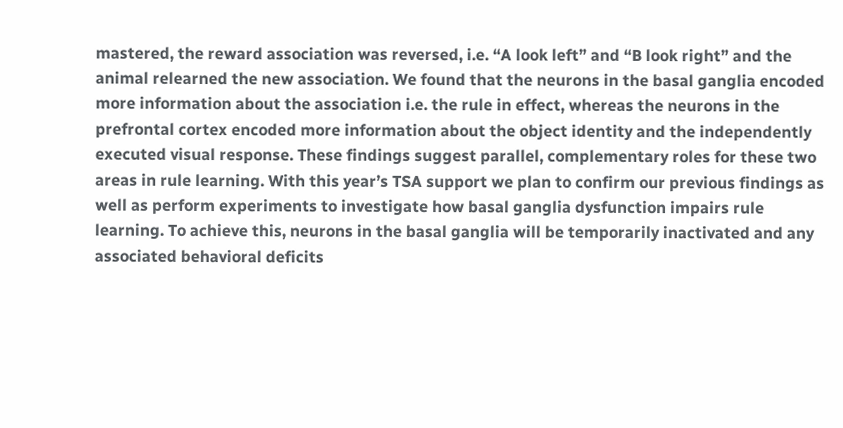mastered, the reward association was reversed, i.e. “A look left” and “B look right” and the animal relearned the new association. We found that the neurons in the basal ganglia encoded more information about the association i.e. the rule in effect, whereas the neurons in the prefrontal cortex encoded more information about the object identity and the independently executed visual response. These findings suggest parallel, complementary roles for these two areas in rule learning. With this year’s TSA support we plan to confirm our previous findings as well as perform experiments to investigate how basal ganglia dysfunction impairs rule learning. To achieve this, neurons in the basal ganglia will be temporarily inactivated and any associated behavioral deficits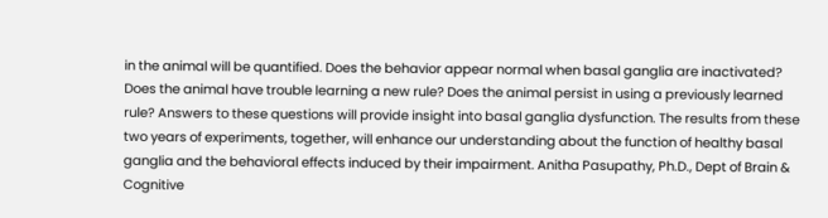in the animal will be quantified. Does the behavior appear normal when basal ganglia are inactivated? Does the animal have trouble learning a new rule? Does the animal persist in using a previously learned rule? Answers to these questions will provide insight into basal ganglia dysfunction. The results from these two years of experiments, together, will enhance our understanding about the function of healthy basal ganglia and the behavioral effects induced by their impairment. Anitha Pasupathy, Ph.D., Dept of Brain & Cognitive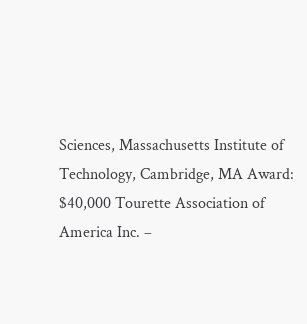Sciences, Massachusetts Institute of Technology, Cambridge, MA Award: $40,000 Tourette Association of America Inc. –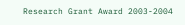Research Grant Award 2003-2004